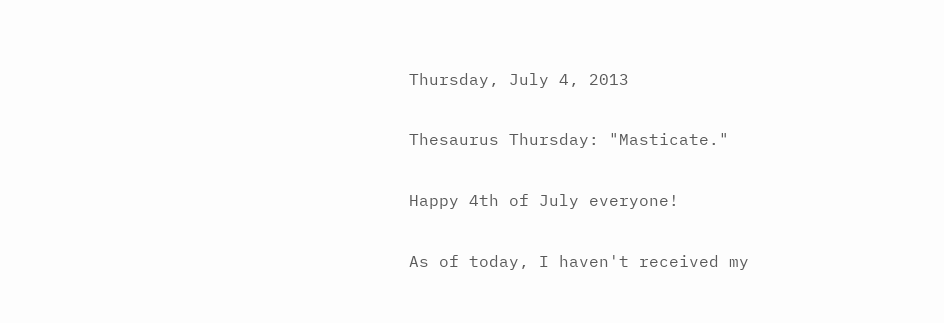Thursday, July 4, 2013

Thesaurus Thursday: "Masticate."

Happy 4th of July everyone!

As of today, I haven't received my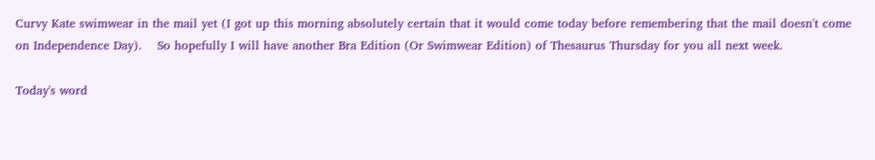Curvy Kate swimwear in the mail yet (I got up this morning absolutely certain that it would come today before remembering that the mail doesn't come on Independence Day).    So hopefully I will have another Bra Edition (Or Swimwear Edition) of Thesaurus Thursday for you all next week.

Today's word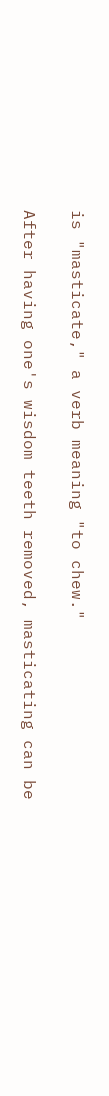is "masticate," a verb meaning "to chew."

After having one's wisdom teeth removed, masticating can be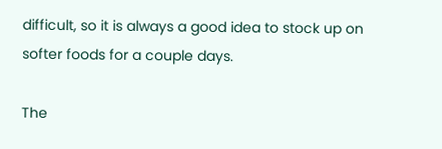difficult, so it is always a good idea to stock up on softer foods for a couple days.

The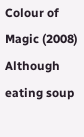Colour of Magic (2008)
Although eating soup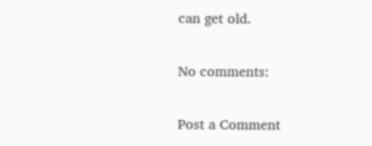can get old.

No comments:

Post a Comment